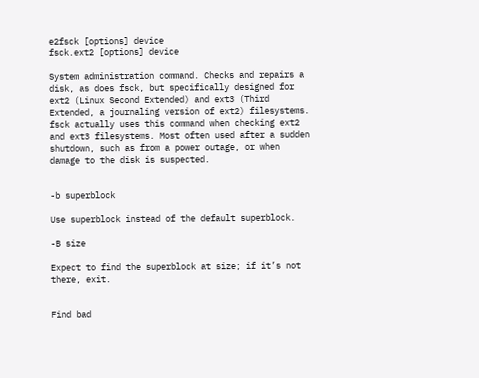e2fsck [options] device
fsck.ext2 [options] device

System administration command. Checks and repairs a disk, as does fsck, but specifically designed for ext2 (Linux Second Extended) and ext3 (Third Extended, a journaling version of ext2) filesystems. fsck actually uses this command when checking ext2 and ext3 filesystems. Most often used after a sudden shutdown, such as from a power outage, or when damage to the disk is suspected.


-b superblock

Use superblock instead of the default superblock.

-B size

Expect to find the superblock at size; if it’s not there, exit.


Find bad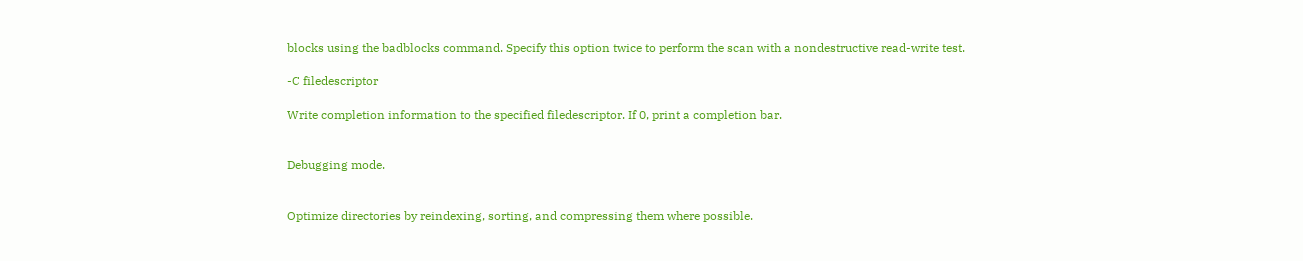blocks using the badblocks command. Specify this option twice to perform the scan with a nondestructive read-write test.

-C filedescriptor

Write completion information to the specified filedescriptor. If 0, print a completion bar.


Debugging mode.


Optimize directories by reindexing, sorting, and compressing them where possible.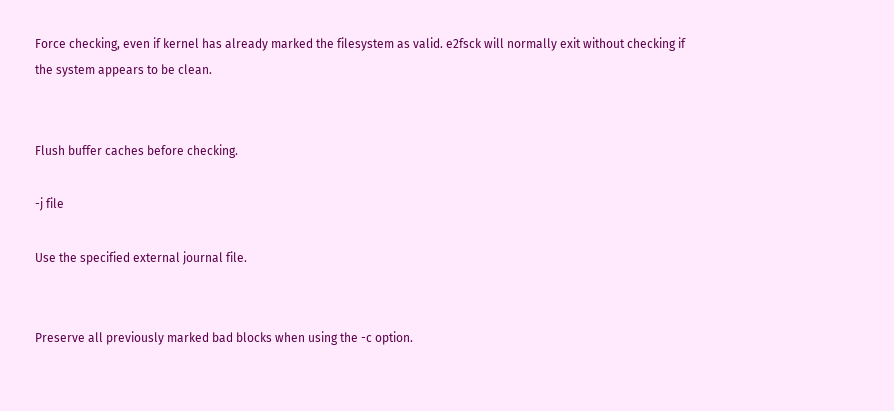Force checking, even if kernel has already marked the filesystem as valid. e2fsck will normally exit without checking if the system appears to be clean.


Flush buffer caches before checking.

-j file

Use the specified external journal file.


Preserve all previously marked bad blocks when using the -c option.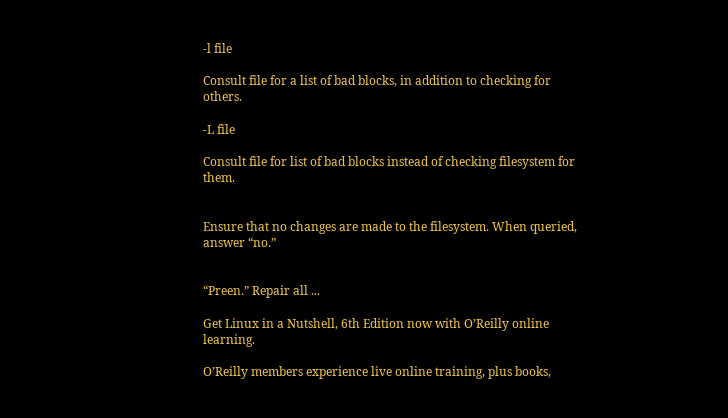-l file

Consult file for a list of bad blocks, in addition to checking for others.

-L file

Consult file for list of bad blocks instead of checking filesystem for them.


Ensure that no changes are made to the filesystem. When queried, answer “no.”


“Preen.” Repair all ...

Get Linux in a Nutshell, 6th Edition now with O’Reilly online learning.

O’Reilly members experience live online training, plus books,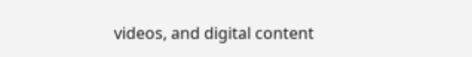videos, and digital content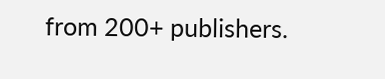from 200+ publishers.